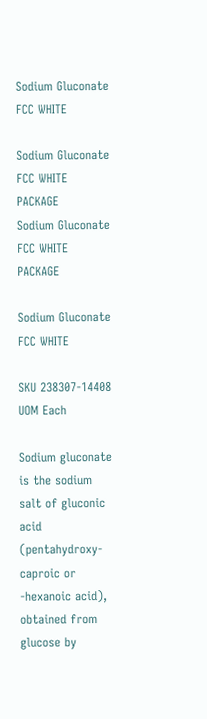Sodium Gluconate FCC WHITE

Sodium Gluconate FCC WHITE PACKAGE
Sodium Gluconate FCC WHITE PACKAGE

Sodium Gluconate FCC WHITE

SKU 238307-14408
UOM Each

Sodium gluconate is the sodium salt of gluconic acid (pentahydroxy-caproic or -hexanoic acid), obtained from glucose by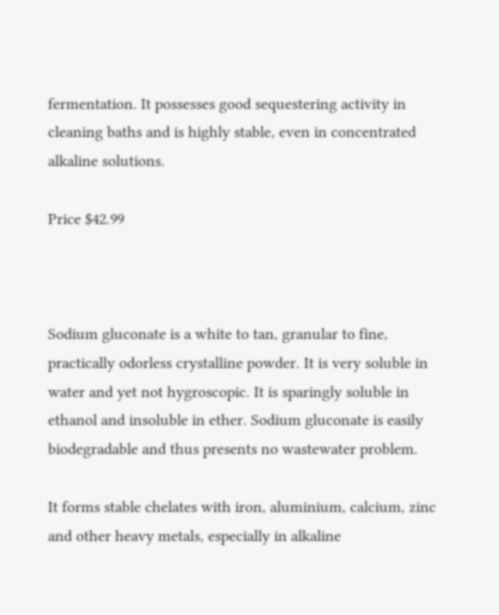fermentation. It possesses good sequestering activity in cleaning baths and is highly stable, even in concentrated alkaline solutions.

Price $42.99



Sodium gluconate is a white to tan, granular to fine, practically odorless crystalline powder. It is very soluble in water and yet not hygroscopic. It is sparingly soluble in ethanol and insoluble in ether. Sodium gluconate is easily biodegradable and thus presents no wastewater problem.

It forms stable chelates with iron, aluminium, calcium, zinc and other heavy metals, especially in alkaline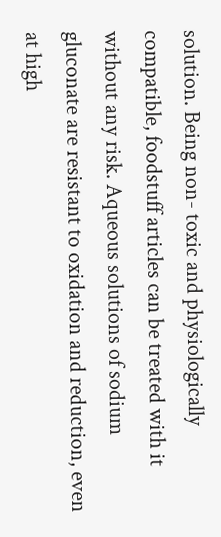solution. Being non- toxic and physiologically compatible, foodstuff articles can be treated with it without any risk. Aqueous solutions of sodium gluconate are resistant to oxidation and reduction, even at high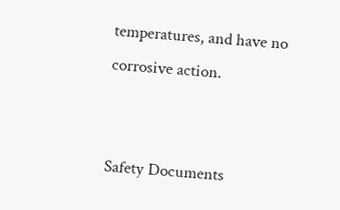temperatures, and have no corrosive action.


Safety Documents